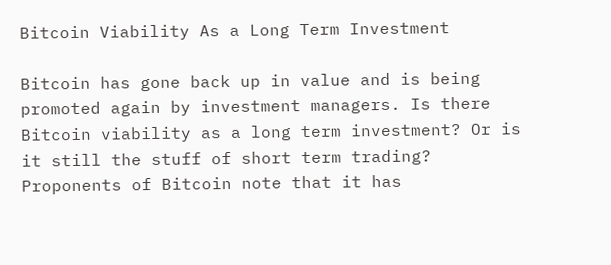Bitcoin Viability As a Long Term Investment

Bitcoin has gone back up in value and is being promoted again by investment managers. Is there Bitcoin viability as a long term investment? Or is it still the stuff of short term trading? Proponents of Bitcoin note that it has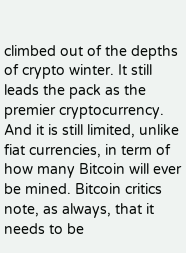climbed out of the depths of crypto winter. It still leads the pack as the premier cryptocurrency. And it is still limited, unlike fiat currencies, in term of how many Bitcoin will ever be mined. Bitcoin critics note, as always, that it needs to be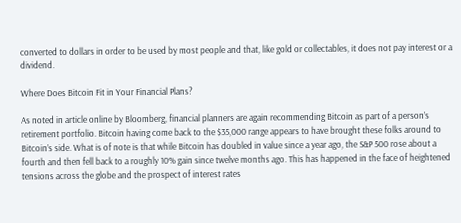converted to dollars in order to be used by most people and that, like gold or collectables, it does not pay interest or a dividend.

Where Does Bitcoin Fit in Your Financial Plans?

As noted in article online by Bloomberg, financial planners are again recommending Bitcoin as part of a person’s retirement portfolio. Bitcoin having come back to the $35,000 range appears to have brought these folks around to Bitcoin’s side. What is of note is that while Bitcoin has doubled in value since a year ago, the S&P 500 rose about a fourth and then fell back to a roughly 10% gain since twelve months ago. This has happened in the face of heightened tensions across the globe and the prospect of interest rates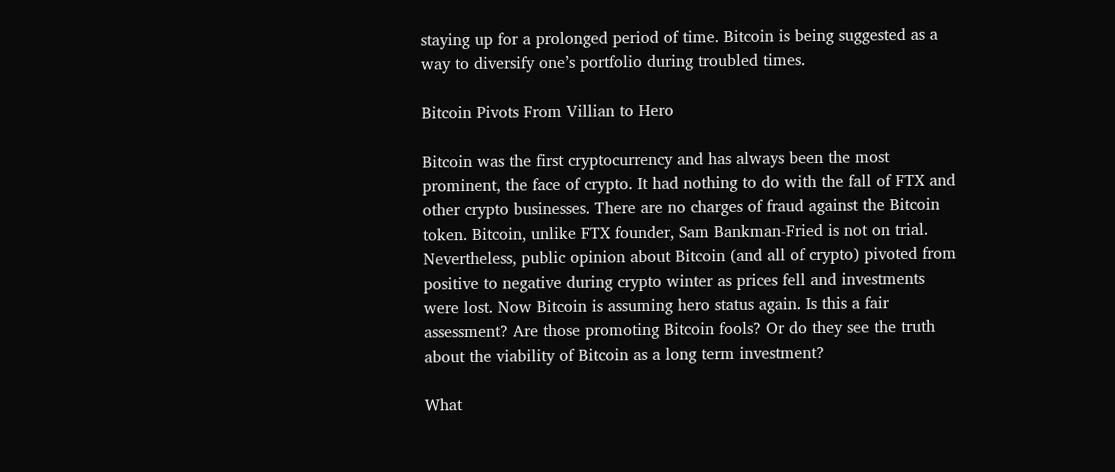staying up for a prolonged period of time. Bitcoin is being suggested as a way to diversify one’s portfolio during troubled times.

Bitcoin Pivots From Villian to Hero

Bitcoin was the first cryptocurrency and has always been the most prominent, the face of crypto. It had nothing to do with the fall of FTX and other crypto businesses. There are no charges of fraud against the Bitcoin token. Bitcoin, unlike FTX founder, Sam Bankman-Fried is not on trial. Nevertheless, public opinion about Bitcoin (and all of crypto) pivoted from positive to negative during crypto winter as prices fell and investments were lost. Now Bitcoin is assuming hero status again. Is this a fair assessment? Are those promoting Bitcoin fools? Or do they see the truth about the viability of Bitcoin as a long term investment?

What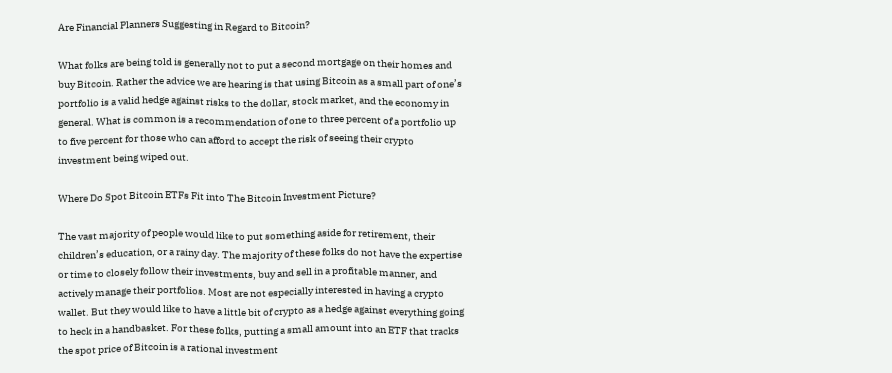Are Financial Planners Suggesting in Regard to Bitcoin?

What folks are being told is generally not to put a second mortgage on their homes and buy Bitcoin. Rather the advice we are hearing is that using Bitcoin as a small part of one’s portfolio is a valid hedge against risks to the dollar, stock market, and the economy in general. What is common is a recommendation of one to three percent of a portfolio up to five percent for those who can afford to accept the risk of seeing their crypto investment being wiped out.

Where Do Spot Bitcoin ETFs Fit into The Bitcoin Investment Picture?

The vast majority of people would like to put something aside for retirement, their children’s education, or a rainy day. The majority of these folks do not have the expertise or time to closely follow their investments, buy and sell in a profitable manner, and actively manage their portfolios. Most are not especially interested in having a crypto wallet. But they would like to have a little bit of crypto as a hedge against everything going to heck in a handbasket. For these folks, putting a small amount into an ETF that tracks the spot price of Bitcoin is a rational investment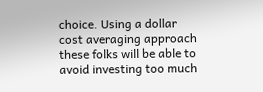choice. Using a dollar cost averaging approach these folks will be able to avoid investing too much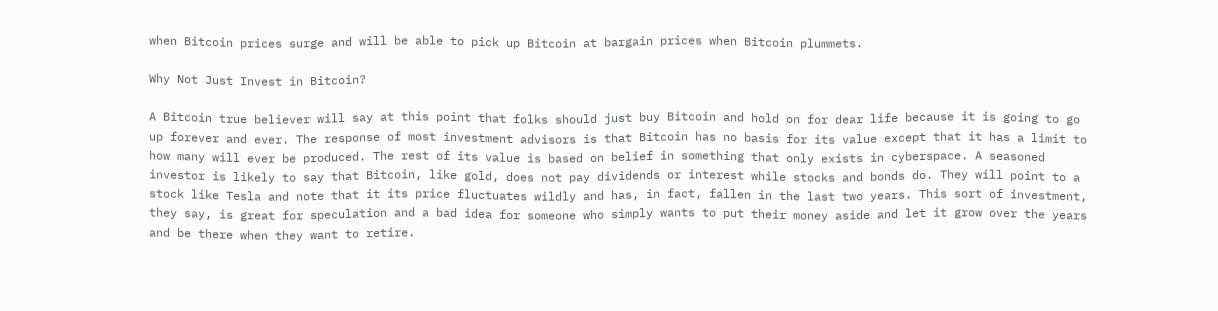when Bitcoin prices surge and will be able to pick up Bitcoin at bargain prices when Bitcoin plummets.

Why Not Just Invest in Bitcoin?

A Bitcoin true believer will say at this point that folks should just buy Bitcoin and hold on for dear life because it is going to go up forever and ever. The response of most investment advisors is that Bitcoin has no basis for its value except that it has a limit to how many will ever be produced. The rest of its value is based on belief in something that only exists in cyberspace. A seasoned investor is likely to say that Bitcoin, like gold, does not pay dividends or interest while stocks and bonds do. They will point to a stock like Tesla and note that it its price fluctuates wildly and has, in fact, fallen in the last two years. This sort of investment, they say, is great for speculation and a bad idea for someone who simply wants to put their money aside and let it grow over the years and be there when they want to retire.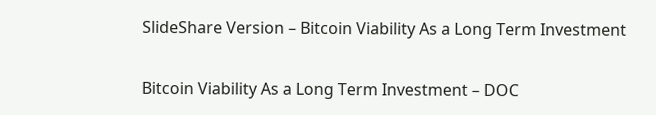SlideShare Version – Bitcoin Viability As a Long Term Investment

Bitcoin Viability As a Long Term Investment – DOC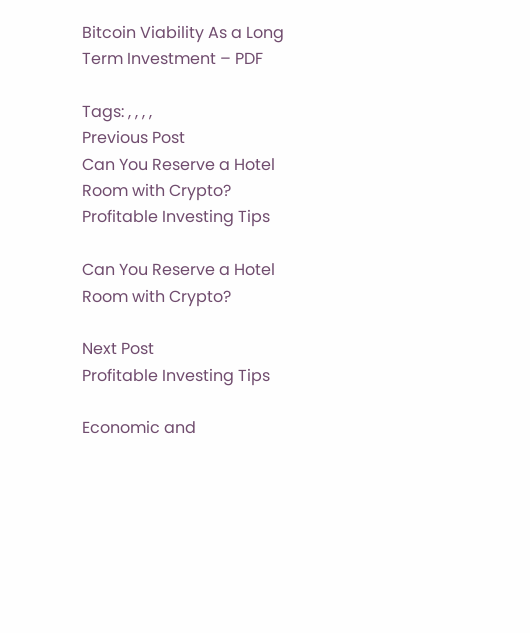Bitcoin Viability As a Long Term Investment – PDF

Tags: , , , ,
Previous Post
Can You Reserve a Hotel Room with Crypto?
Profitable Investing Tips

Can You Reserve a Hotel Room with Crypto?

Next Post
Profitable Investing Tips

Economic and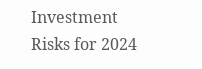Investment Risks for 2024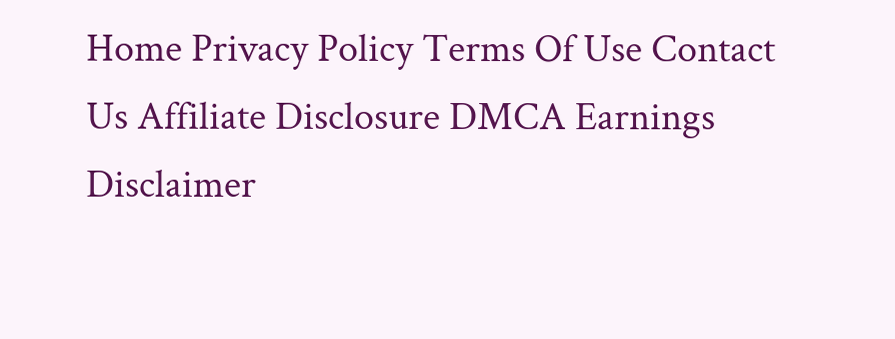Home Privacy Policy Terms Of Use Contact Us Affiliate Disclosure DMCA Earnings Disclaimer